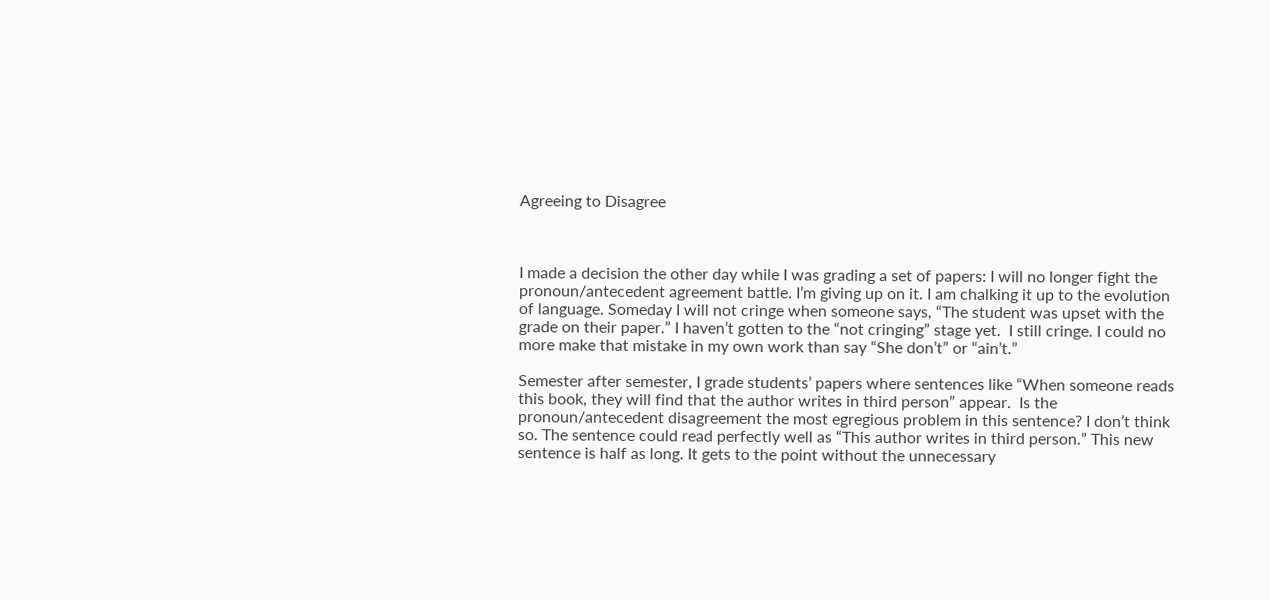Agreeing to Disagree



I made a decision the other day while I was grading a set of papers: I will no longer fight the pronoun/antecedent agreement battle. I’m giving up on it. I am chalking it up to the evolution of language. Someday I will not cringe when someone says, “The student was upset with the grade on their paper.” I haven’t gotten to the “not cringing” stage yet.  I still cringe. I could no more make that mistake in my own work than say “She don’t” or “ain’t.”

Semester after semester, I grade students’ papers where sentences like “When someone reads this book, they will find that the author writes in third person” appear.  Is the pronoun/antecedent disagreement the most egregious problem in this sentence? I don’t think so. The sentence could read perfectly well as “This author writes in third person.” This new sentence is half as long. It gets to the point without the unnecessary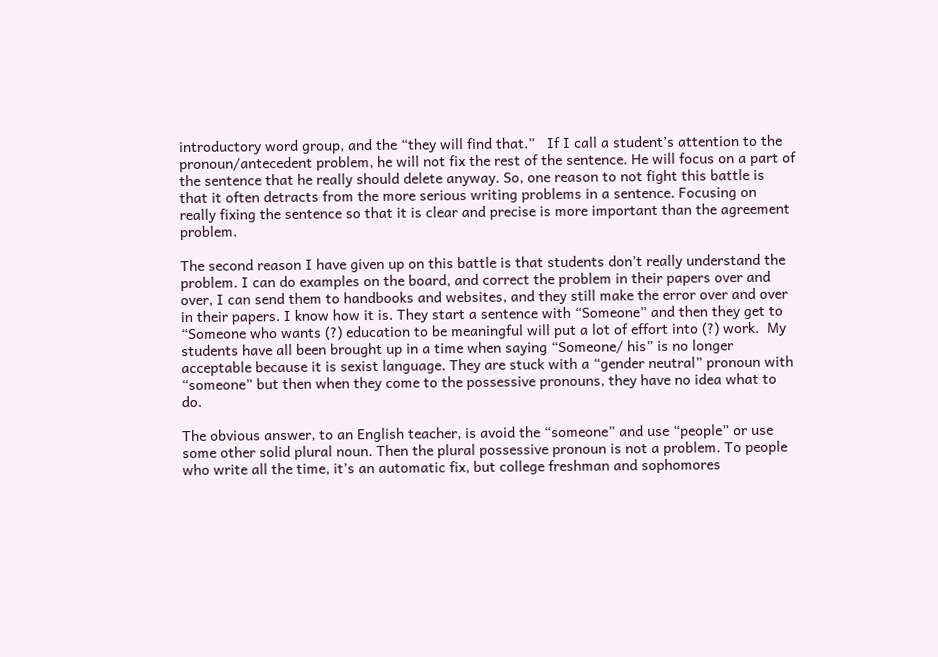introductory word group, and the “they will find that.”   If I call a student’s attention to the pronoun/antecedent problem, he will not fix the rest of the sentence. He will focus on a part of the sentence that he really should delete anyway. So, one reason to not fight this battle is that it often detracts from the more serious writing problems in a sentence. Focusing on really fixing the sentence so that it is clear and precise is more important than the agreement problem.

The second reason I have given up on this battle is that students don’t really understand the problem. I can do examples on the board, and correct the problem in their papers over and over, I can send them to handbooks and websites, and they still make the error over and over in their papers. I know how it is. They start a sentence with “Someone” and then they get to “Someone who wants (?) education to be meaningful will put a lot of effort into (?) work.  My students have all been brought up in a time when saying “Someone/ his” is no longer acceptable because it is sexist language. They are stuck with a “gender neutral” pronoun with “someone” but then when they come to the possessive pronouns, they have no idea what to do.

The obvious answer, to an English teacher, is avoid the “someone” and use “people” or use some other solid plural noun. Then the plural possessive pronoun is not a problem. To people who write all the time, it’s an automatic fix, but college freshman and sophomores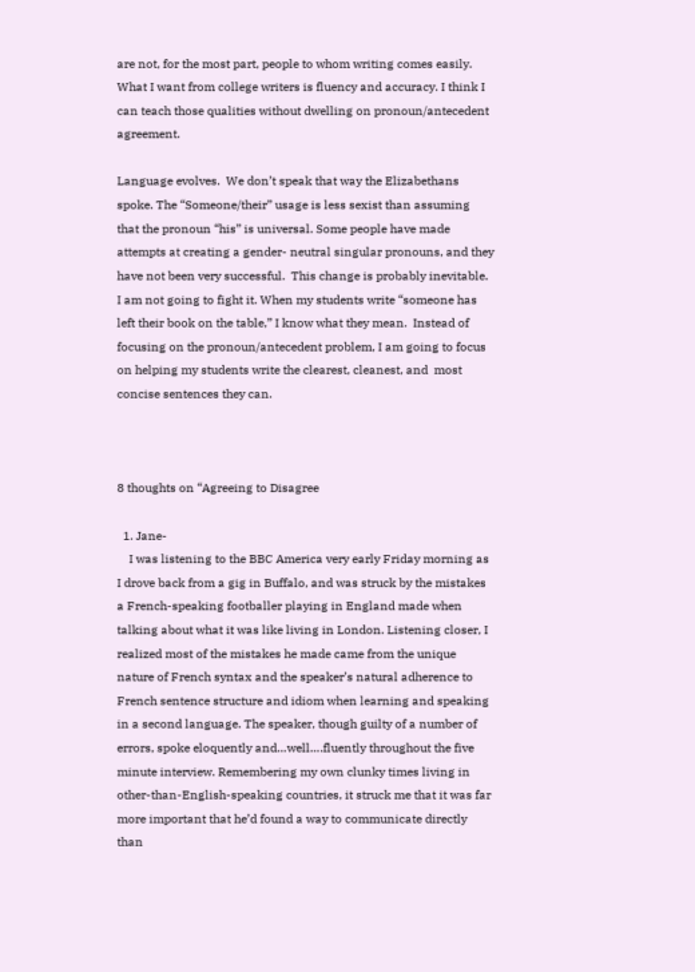are not, for the most part, people to whom writing comes easily.  What I want from college writers is fluency and accuracy. I think I can teach those qualities without dwelling on pronoun/antecedent agreement.

Language evolves.  We don’t speak that way the Elizabethans spoke. The “Someone/their” usage is less sexist than assuming that the pronoun “his” is universal. Some people have made attempts at creating a gender- neutral singular pronouns, and they have not been very successful.  This change is probably inevitable. I am not going to fight it. When my students write “someone has left their book on the table,” I know what they mean.  Instead of focusing on the pronoun/antecedent problem, I am going to focus on helping my students write the clearest, cleanest, and  most concise sentences they can.



8 thoughts on “Agreeing to Disagree

  1. Jane-
    I was listening to the BBC America very early Friday morning as I drove back from a gig in Buffalo, and was struck by the mistakes a French-speaking footballer playing in England made when talking about what it was like living in London. Listening closer, I realized most of the mistakes he made came from the unique nature of French syntax and the speaker’s natural adherence to French sentence structure and idiom when learning and speaking in a second language. The speaker, though guilty of a number of errors, spoke eloquently and…well….fluently throughout the five minute interview. Remembering my own clunky times living in other-than-English-speaking countries, it struck me that it was far more important that he’d found a way to communicate directly than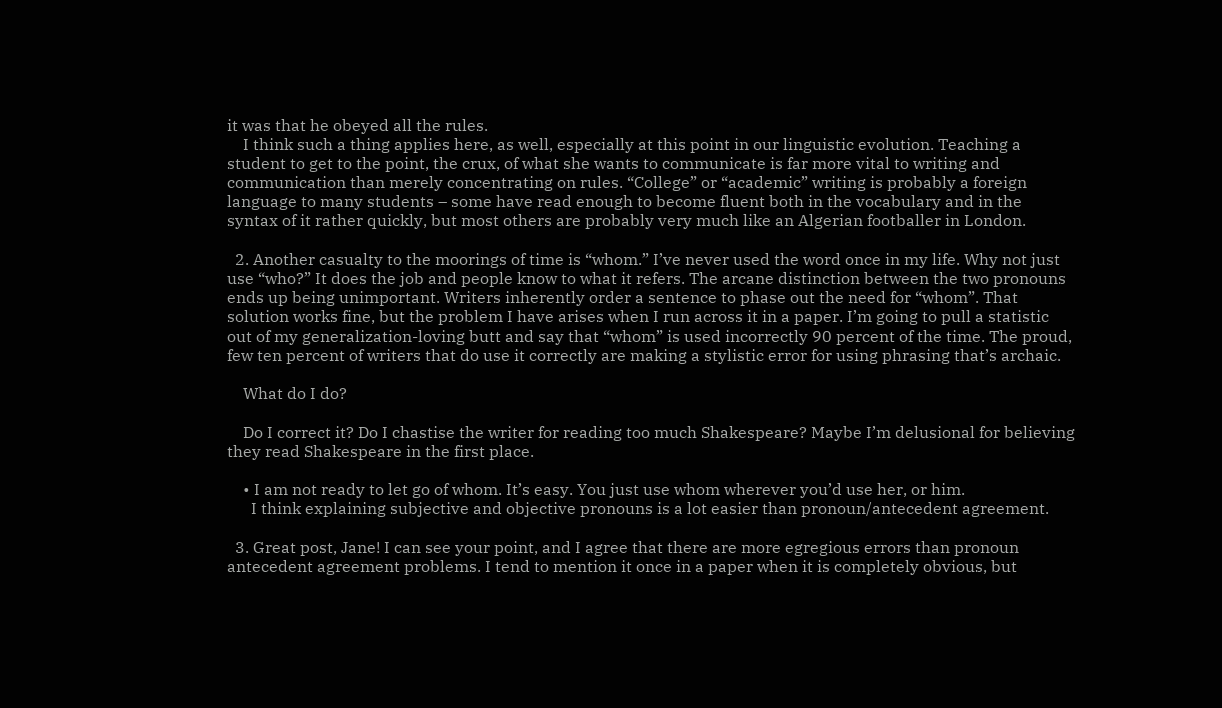it was that he obeyed all the rules.
    I think such a thing applies here, as well, especially at this point in our linguistic evolution. Teaching a student to get to the point, the crux, of what she wants to communicate is far more vital to writing and communication than merely concentrating on rules. “College” or “academic” writing is probably a foreign language to many students – some have read enough to become fluent both in the vocabulary and in the syntax of it rather quickly, but most others are probably very much like an Algerian footballer in London.

  2. Another casualty to the moorings of time is “whom.” I’ve never used the word once in my life. Why not just use “who?” It does the job and people know to what it refers. The arcane distinction between the two pronouns ends up being unimportant. Writers inherently order a sentence to phase out the need for “whom”. That solution works fine, but the problem I have arises when I run across it in a paper. I’m going to pull a statistic out of my generalization-loving butt and say that “whom” is used incorrectly 90 percent of the time. The proud, few ten percent of writers that do use it correctly are making a stylistic error for using phrasing that’s archaic.

    What do I do?

    Do I correct it? Do I chastise the writer for reading too much Shakespeare? Maybe I’m delusional for believing they read Shakespeare in the first place.

    • I am not ready to let go of whom. It’s easy. You just use whom wherever you’d use her, or him.
      I think explaining subjective and objective pronouns is a lot easier than pronoun/antecedent agreement.

  3. Great post, Jane! I can see your point, and I agree that there are more egregious errors than pronoun antecedent agreement problems. I tend to mention it once in a paper when it is completely obvious, but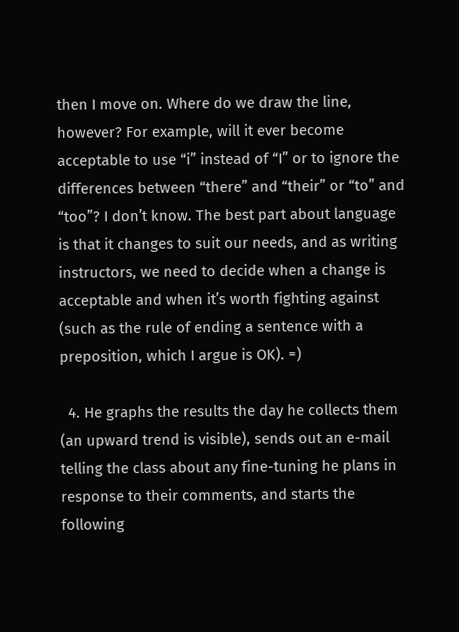then I move on. Where do we draw the line, however? For example, will it ever become acceptable to use “i” instead of “I” or to ignore the differences between “there” and “their” or “to” and “too”? I don’t know. The best part about language is that it changes to suit our needs, and as writing instructors, we need to decide when a change is acceptable and when it’s worth fighting against (such as the rule of ending a sentence with a preposition, which I argue is OK). =)

  4. He graphs the results the day he collects them (an upward trend is visible), sends out an e-mail telling the class about any fine-tuning he plans in response to their comments, and starts the following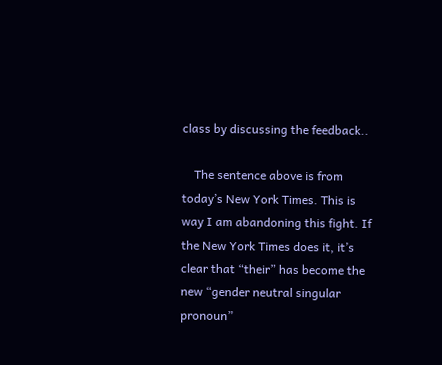class by discussing the feedback..

    The sentence above is from today’s New York Times. This is way I am abandoning this fight. If the New York Times does it, it’s clear that “their” has become the new “gender neutral singular pronoun”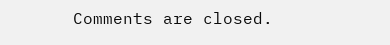Comments are closed.